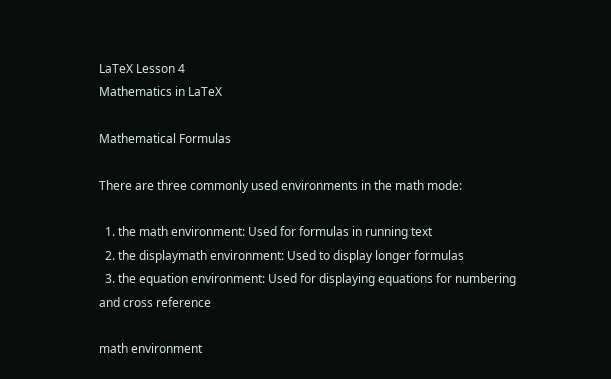LaTeX Lesson 4
Mathematics in LaTeX

Mathematical Formulas

There are three commonly used environments in the math mode:

  1. the math environment: Used for formulas in running text
  2. the displaymath environment: Used to display longer formulas
  3. the equation environment: Used for displaying equations for numbering and cross reference

math environment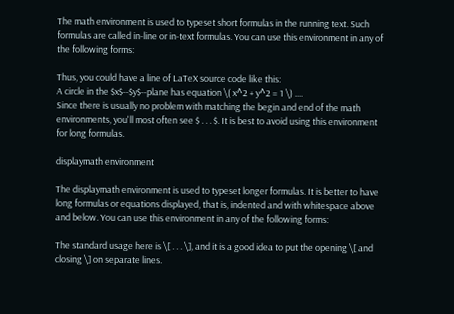The math environment is used to typeset short formulas in the running text. Such formulas are called in-line or in-text formulas. You can use this environment in any of the following forms:

Thus, you could have a line of LaTeX source code like this:
A circle in the $x$--$y$--plane has equation \( x^2 + y^2 = 1 \) ....
Since there is usually no problem with matching the begin and end of the math environments, you'll most often see $ . . . $. It is best to avoid using this environment for long formulas.

displaymath environment

The displaymath environment is used to typeset longer formulas. It is better to have long formulas or equations displayed, that is, indented and with whitespace above and below. You can use this environment in any of the following forms:

The standard usage here is \[ . . . \], and it is a good idea to put the opening \[ and closing \] on separate lines.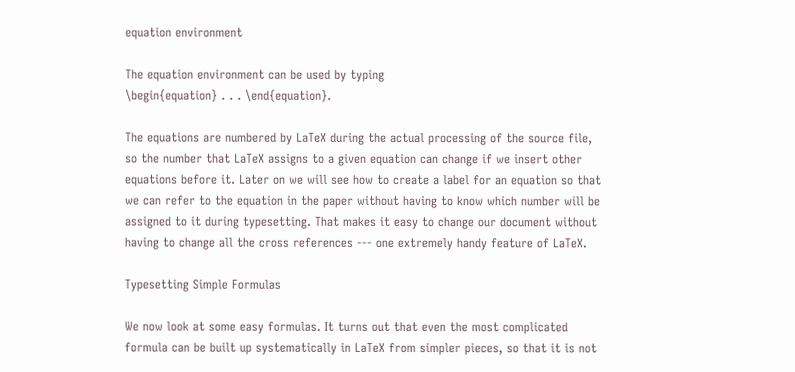equation environment

The equation environment can be used by typing
\begin{equation} . . . \end{equation}.

The equations are numbered by LaTeX during the actual processing of the source file, so the number that LaTeX assigns to a given equation can change if we insert other equations before it. Later on we will see how to create a label for an equation so that we can refer to the equation in the paper without having to know which number will be assigned to it during typesetting. That makes it easy to change our document without having to change all the cross references --- one extremely handy feature of LaTeX.

Typesetting Simple Formulas

We now look at some easy formulas. It turns out that even the most complicated formula can be built up systematically in LaTeX from simpler pieces, so that it is not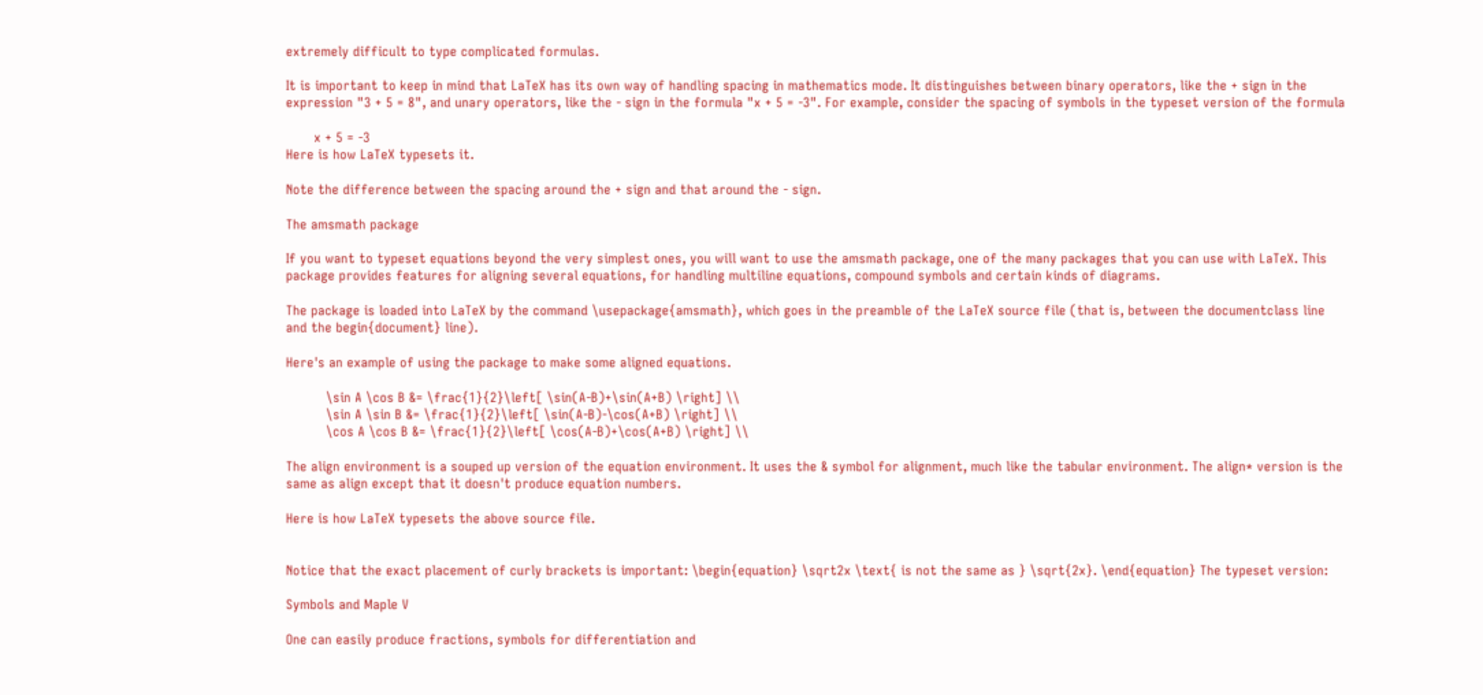extremely difficult to type complicated formulas.

It is important to keep in mind that LaTeX has its own way of handling spacing in mathematics mode. It distinguishes between binary operators, like the + sign in the expression "3 + 5 = 8", and unary operators, like the - sign in the formula "x + 5 = -3". For example, consider the spacing of symbols in the typeset version of the formula

       x + 5 = -3
Here is how LaTeX typesets it.

Note the difference between the spacing around the + sign and that around the - sign.

The amsmath package

If you want to typeset equations beyond the very simplest ones, you will want to use the amsmath package, one of the many packages that you can use with LaTeX. This package provides features for aligning several equations, for handling multiline equations, compound symbols and certain kinds of diagrams.

The package is loaded into LaTeX by the command \usepackage{amsmath}, which goes in the preamble of the LaTeX source file (that is, between the documentclass line and the begin{document} line).

Here's an example of using the package to make some aligned equations.

          \sin A \cos B &= \frac{1}{2}\left[ \sin(A-B)+\sin(A+B) \right] \\
          \sin A \sin B &= \frac{1}{2}\left[ \sin(A-B)-\cos(A+B) \right] \\
          \cos A \cos B &= \frac{1}{2}\left[ \cos(A-B)+\cos(A+B) \right] \\

The align environment is a souped up version of the equation environment. It uses the & symbol for alignment, much like the tabular environment. The align* version is the same as align except that it doesn't produce equation numbers.

Here is how LaTeX typesets the above source file.


Notice that the exact placement of curly brackets is important: \begin{equation} \sqrt2x \text{ is not the same as } \sqrt{2x}. \end{equation} The typeset version:

Symbols and Maple V

One can easily produce fractions, symbols for differentiation and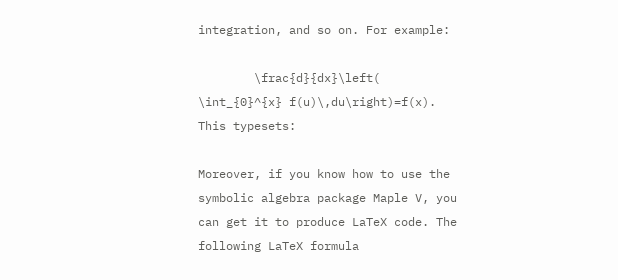integration, and so on. For example:

        \frac{d}{dx}\left( \int_{0}^{x} f(u)\,du\right)=f(x).
This typesets:

Moreover, if you know how to use the symbolic algebra package Maple V, you can get it to produce LaTeX code. The following LaTeX formula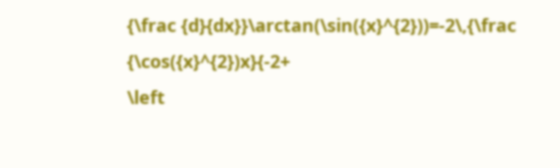{\frac {d}{dx}}\arctan(\sin({x}^{2}))=-2\,{\frac {\cos({x}^{2})x}{-2+
\left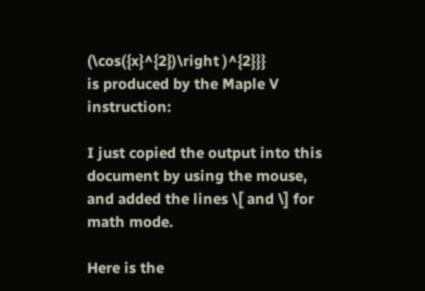(\cos({x}^{2})\right )^{2}}}
is produced by the Maple V instruction:

I just copied the output into this document by using the mouse, and added the lines \[ and \] for math mode.

Here is the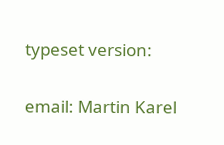typeset version:

email: Martin Karel